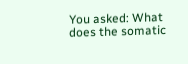You asked: What does the somatic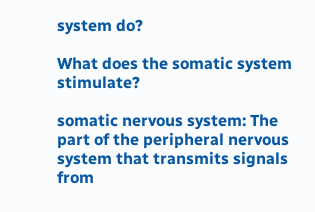system do?

What does the somatic system stimulate?

somatic nervous system: The part of the peripheral nervous system that transmits signals from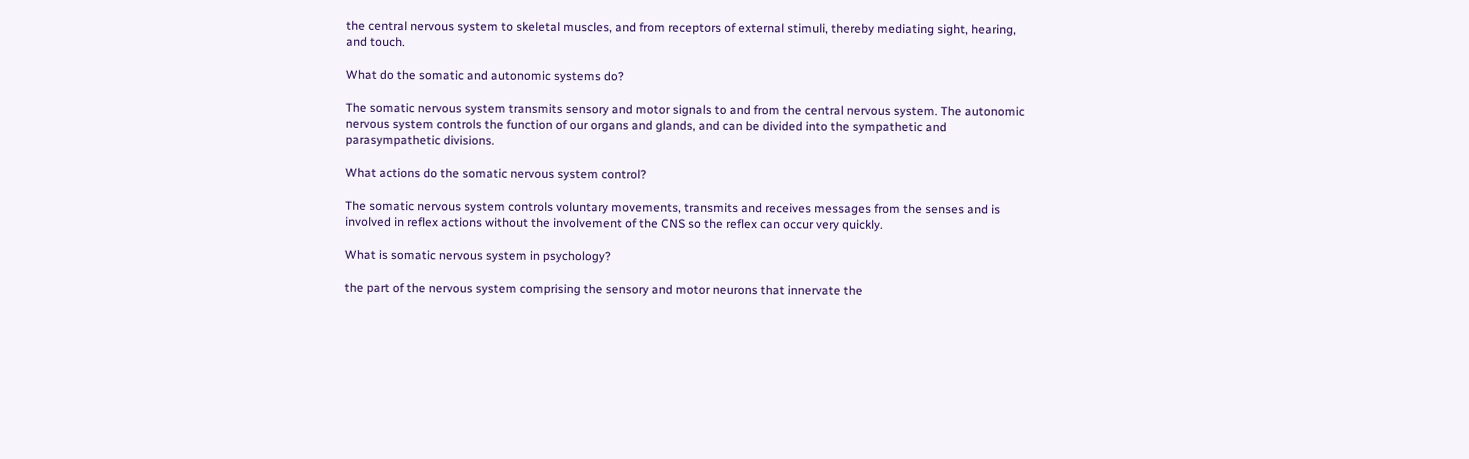the central nervous system to skeletal muscles, and from receptors of external stimuli, thereby mediating sight, hearing, and touch.

What do the somatic and autonomic systems do?

The somatic nervous system transmits sensory and motor signals to and from the central nervous system. The autonomic nervous system controls the function of our organs and glands, and can be divided into the sympathetic and parasympathetic divisions.

What actions do the somatic nervous system control?

The somatic nervous system controls voluntary movements, transmits and receives messages from the senses and is involved in reflex actions without the involvement of the CNS so the reflex can occur very quickly.

What is somatic nervous system in psychology?

the part of the nervous system comprising the sensory and motor neurons that innervate the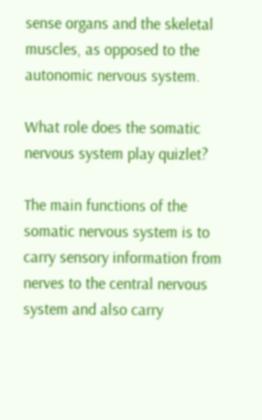sense organs and the skeletal muscles, as opposed to the autonomic nervous system.

What role does the somatic nervous system play quizlet?

The main functions of the somatic nervous system is to carry sensory information from nerves to the central nervous system and also carry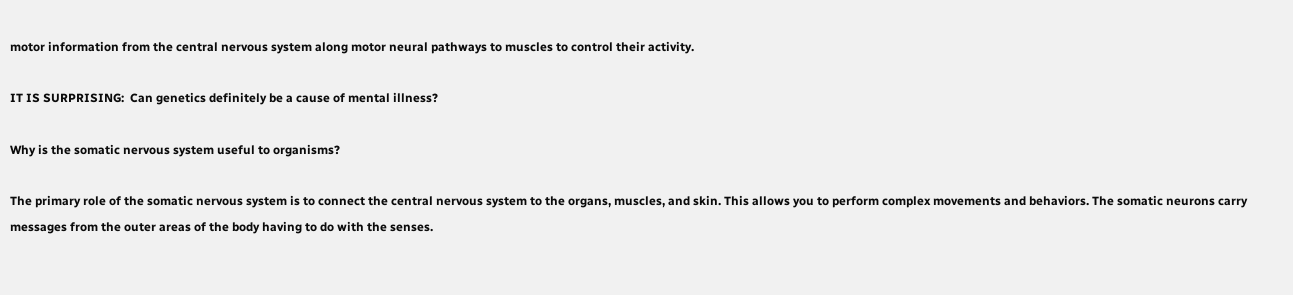motor information from the central nervous system along motor neural pathways to muscles to control their activity.

IT IS SURPRISING:  Can genetics definitely be a cause of mental illness?

Why is the somatic nervous system useful to organisms?

The primary role of the somatic nervous system is to connect the central nervous system to the organs, muscles, and skin. This allows you to perform complex movements and behaviors. The somatic neurons carry messages from the outer areas of the body having to do with the senses.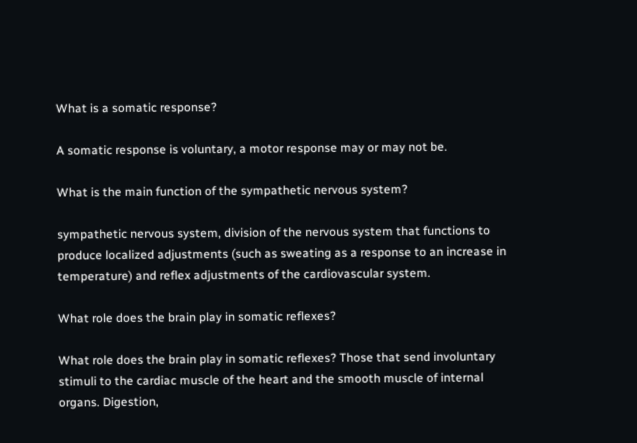What is a somatic response?

A somatic response is voluntary, a motor response may or may not be.

What is the main function of the sympathetic nervous system?

sympathetic nervous system, division of the nervous system that functions to produce localized adjustments (such as sweating as a response to an increase in temperature) and reflex adjustments of the cardiovascular system.

What role does the brain play in somatic reflexes?

What role does the brain play in somatic reflexes? Those that send involuntary stimuli to the cardiac muscle of the heart and the smooth muscle of internal organs. Digestion,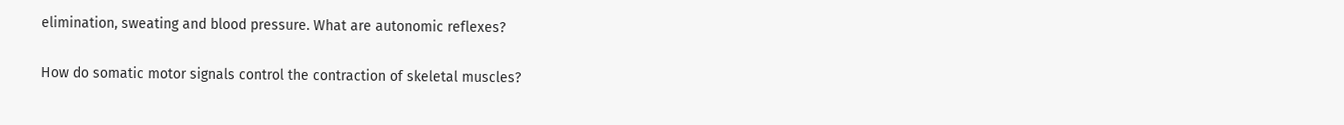elimination, sweating and blood pressure. What are autonomic reflexes?

How do somatic motor signals control the contraction of skeletal muscles?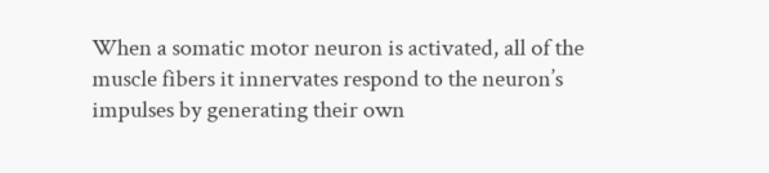When a somatic motor neuron is activated, all of the muscle fibers it innervates respond to the neuron’s impulses by generating their own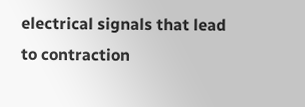electrical signals that lead to contraction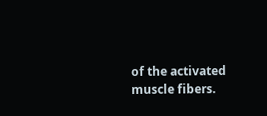of the activated muscle fibers.